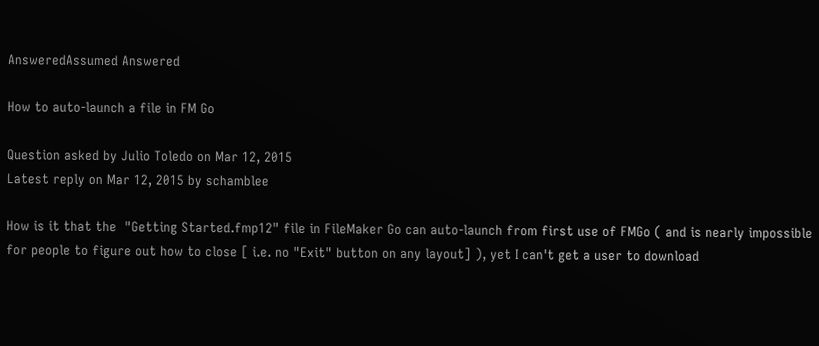AnsweredAssumed Answered

How to auto-launch a file in FM Go

Question asked by Julio Toledo on Mar 12, 2015
Latest reply on Mar 12, 2015 by schamblee

How is it that the  "Getting Started.fmp12" file in FileMaker Go can auto-launch from first use of FMGo ( and is nearly impossible for people to figure out how to close [ i.e. no "Exit" button on any layout] ), yet I can't get a user to download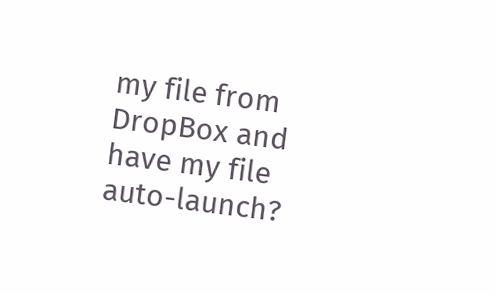my file from DropBox and have my file auto-launch?